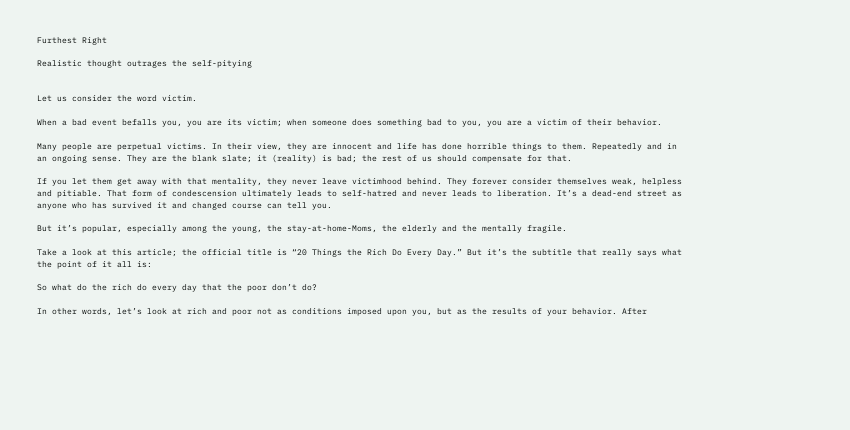Furthest Right

Realistic thought outrages the self-pitying


Let us consider the word victim.

When a bad event befalls you, you are its victim; when someone does something bad to you, you are a victim of their behavior.

Many people are perpetual victims. In their view, they are innocent and life has done horrible things to them. Repeatedly and in an ongoing sense. They are the blank slate; it (reality) is bad; the rest of us should compensate for that.

If you let them get away with that mentality, they never leave victimhood behind. They forever consider themselves weak, helpless and pitiable. That form of condescension ultimately leads to self-hatred and never leads to liberation. It’s a dead-end street as anyone who has survived it and changed course can tell you.

But it’s popular, especially among the young, the stay-at-home-Moms, the elderly and the mentally fragile.

Take a look at this article; the official title is “20 Things the Rich Do Every Day.” But it’s the subtitle that really says what the point of it all is:

So what do the rich do every day that the poor don’t do?

In other words, let’s look at rich and poor not as conditions imposed upon you, but as the results of your behavior. After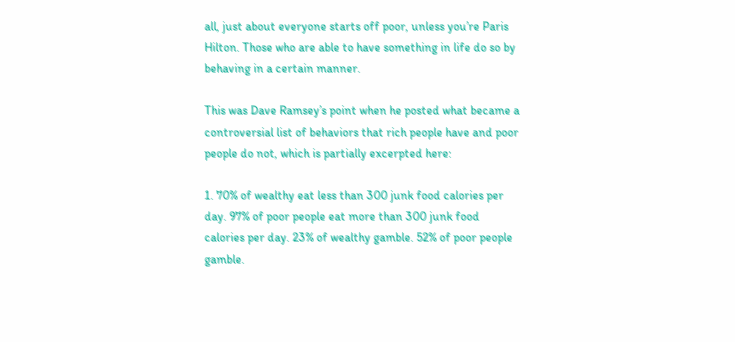all, just about everyone starts off poor, unless you’re Paris Hilton. Those who are able to have something in life do so by behaving in a certain manner.

This was Dave Ramsey’s point when he posted what became a controversial list of behaviors that rich people have and poor people do not, which is partially excerpted here:

1. 70% of wealthy eat less than 300 junk food calories per day. 97% of poor people eat more than 300 junk food calories per day. 23% of wealthy gamble. 52% of poor people gamble.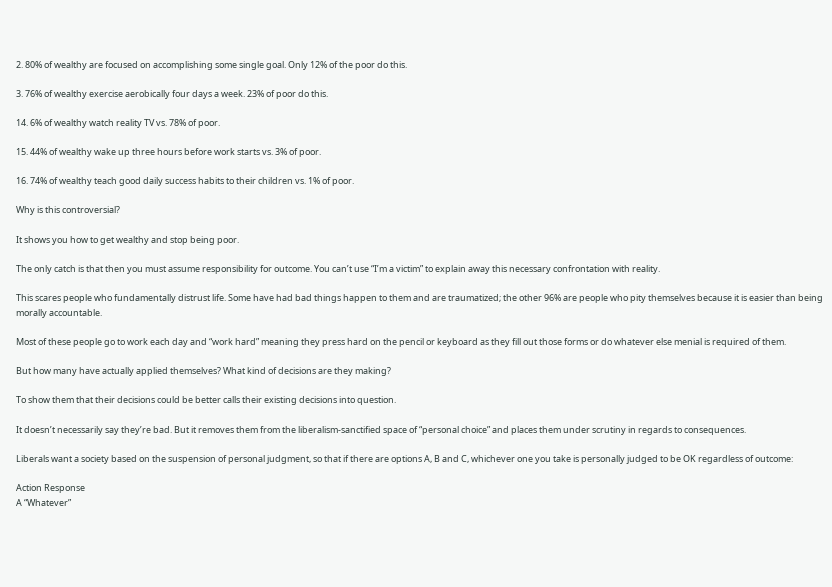2. 80% of wealthy are focused on accomplishing some single goal. Only 12% of the poor do this.

3. 76% of wealthy exercise aerobically four days a week. 23% of poor do this.

14. 6% of wealthy watch reality TV vs. 78% of poor.

15. 44% of wealthy wake up three hours before work starts vs. 3% of poor.

16. 74% of wealthy teach good daily success habits to their children vs. 1% of poor.

Why is this controversial?

It shows you how to get wealthy and stop being poor.

The only catch is that then you must assume responsibility for outcome. You can’t use “I’m a victim” to explain away this necessary confrontation with reality.

This scares people who fundamentally distrust life. Some have had bad things happen to them and are traumatized; the other 96% are people who pity themselves because it is easier than being morally accountable.

Most of these people go to work each day and “work hard” meaning they press hard on the pencil or keyboard as they fill out those forms or do whatever else menial is required of them.

But how many have actually applied themselves? What kind of decisions are they making?

To show them that their decisions could be better calls their existing decisions into question.

It doesn’t necessarily say they’re bad. But it removes them from the liberalism-sanctified space of “personal choice” and places them under scrutiny in regards to consequences.

Liberals want a society based on the suspension of personal judgment, so that if there are options A, B and C, whichever one you take is personally judged to be OK regardless of outcome:

Action Response
A “Whatever”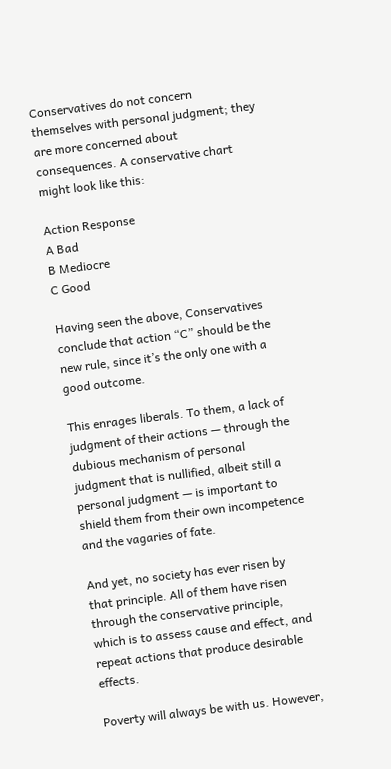Conservatives do not concern themselves with personal judgment; they are more concerned about consequences. A conservative chart might look like this:

Action Response
A Bad
B Mediocre
C Good

Having seen the above, Conservatives conclude that action “C” should be the new rule, since it’s the only one with a good outcome.

This enrages liberals. To them, a lack of judgment of their actions — through the dubious mechanism of personal judgment that is nullified, albeit still a personal judgment — is important to shield them from their own incompetence and the vagaries of fate.

And yet, no society has ever risen by that principle. All of them have risen through the conservative principle, which is to assess cause and effect, and repeat actions that produce desirable effects.

Poverty will always be with us. However,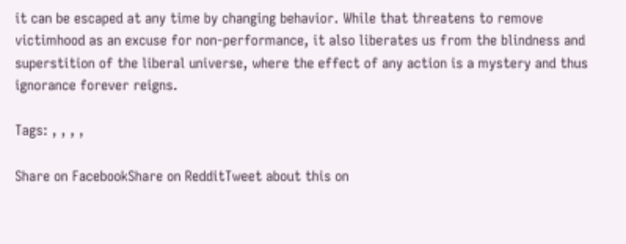it can be escaped at any time by changing behavior. While that threatens to remove victimhood as an excuse for non-performance, it also liberates us from the blindness and superstition of the liberal universe, where the effect of any action is a mystery and thus ignorance forever reigns.

Tags: , , , ,

Share on FacebookShare on RedditTweet about this on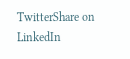TwitterShare on LinkedIn